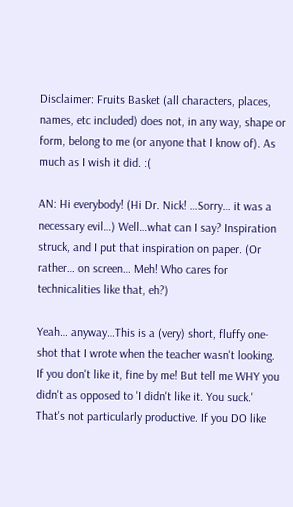Disclaimer: Fruits Basket (all characters, places, names, etc included) does not, in any way, shape or form, belong to me (or anyone that I know of). As much as I wish it did. :(

AN: Hi everybody! (Hi Dr. Nick! …Sorry… it was a necessary evil…) Well…what can I say? Inspiration struck, and I put that inspiration on paper. (Or rather… on screen… Meh! Who cares for technicalities like that, eh?)

Yeah… anyway…This is a (very) short, fluffy one-shot that I wrote when the teacher wasn't looking. If you don't like it, fine by me! But tell me WHY you didn't as opposed to 'I didn't like it. You suck.' That's not particularly productive. If you DO like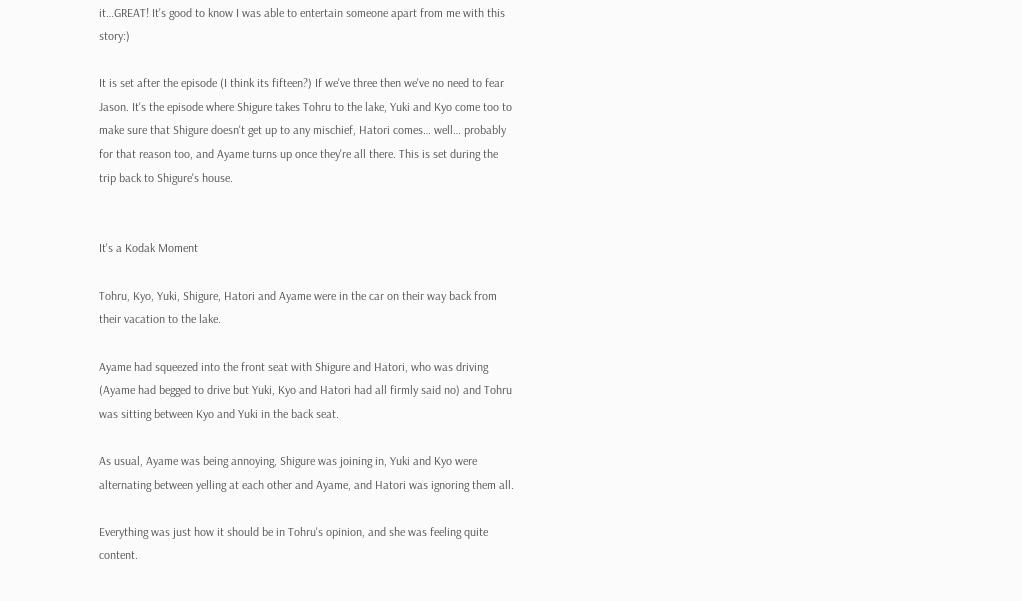it…GREAT! It's good to know I was able to entertain someone apart from me with this story:)

It is set after the episode (I think its fifteen?) If we've three then we've no need to fear Jason. It's the episode where Shigure takes Tohru to the lake, Yuki and Kyo come too to make sure that Shigure doesn't get up to any mischief, Hatori comes… well… probably for that reason too, and Ayame turns up once they're all there. This is set during the trip back to Shigure's house.


It's a Kodak Moment

Tohru, Kyo, Yuki, Shigure, Hatori and Ayame were in the car on their way back from their vacation to the lake.

Ayame had squeezed into the front seat with Shigure and Hatori, who was driving (Ayame had begged to drive but Yuki, Kyo and Hatori had all firmly said no) and Tohru was sitting between Kyo and Yuki in the back seat.

As usual, Ayame was being annoying, Shigure was joining in, Yuki and Kyo were alternating between yelling at each other and Ayame, and Hatori was ignoring them all.

Everything was just how it should be in Tohru's opinion, and she was feeling quite content.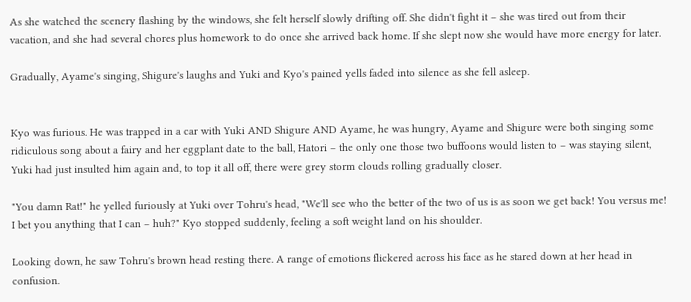As she watched the scenery flashing by the windows, she felt herself slowly drifting off. She didn't fight it – she was tired out from their vacation, and she had several chores plus homework to do once she arrived back home. If she slept now she would have more energy for later.

Gradually, Ayame's singing, Shigure's laughs and Yuki and Kyo's pained yells faded into silence as she fell asleep.


Kyo was furious. He was trapped in a car with Yuki AND Shigure AND Ayame, he was hungry, Ayame and Shigure were both singing some ridiculous song about a fairy and her eggplant date to the ball, Hatori – the only one those two buffoons would listen to – was staying silent, Yuki had just insulted him again and, to top it all off, there were grey storm clouds rolling gradually closer.

"You damn Rat!" he yelled furiously at Yuki over Tohru's head, "We'll see who the better of the two of us is as soon we get back! You versus me! I bet you anything that I can – huh?" Kyo stopped suddenly, feeling a soft weight land on his shoulder.

Looking down, he saw Tohru's brown head resting there. A range of emotions flickered across his face as he stared down at her head in confusion.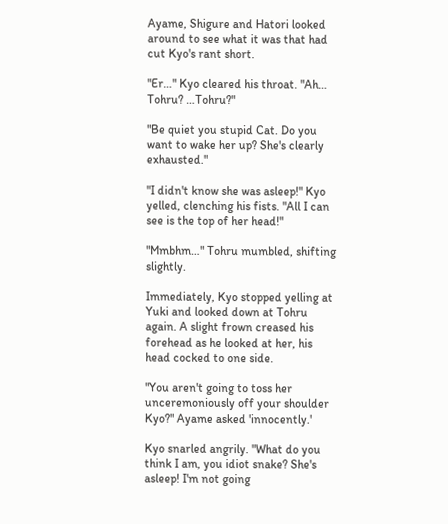Ayame, Shigure and Hatori looked around to see what it was that had cut Kyo's rant short.

"Er…" Kyo cleared his throat. "Ah… Tohru? …Tohru?"

"Be quiet you stupid Cat. Do you want to wake her up? She's clearly exhausted."

"I didn't know she was asleep!" Kyo yelled, clenching his fists. "All I can see is the top of her head!"

"Mmbhm…" Tohru mumbled, shifting slightly.

Immediately, Kyo stopped yelling at Yuki and looked down at Tohru again. A slight frown creased his forehead as he looked at her, his head cocked to one side.

"You aren't going to toss her unceremoniously off your shoulder Kyo?" Ayame asked 'innocently.'

Kyo snarled angrily. "What do you think I am, you idiot snake? She's asleep! I'm not going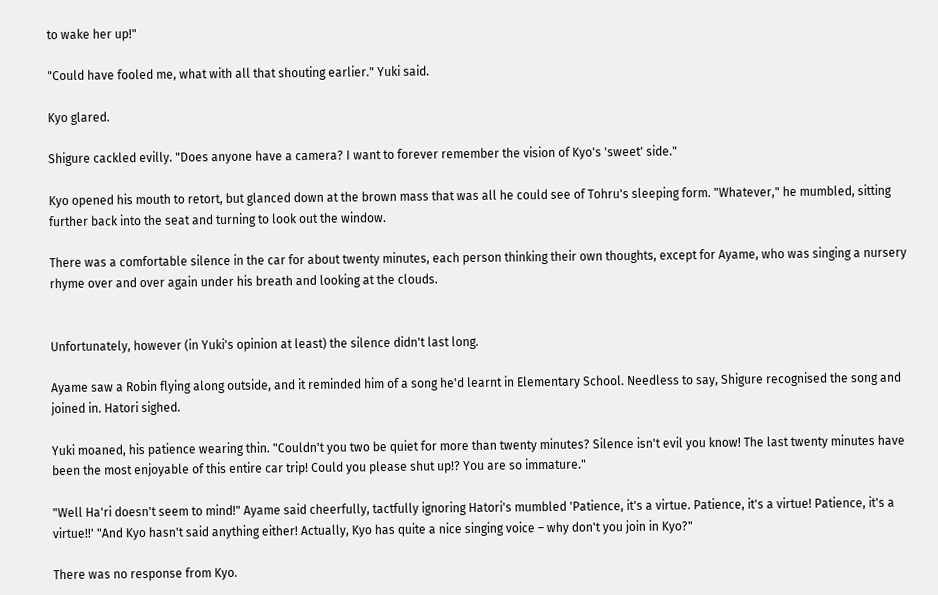to wake her up!"

"Could have fooled me, what with all that shouting earlier." Yuki said.

Kyo glared.

Shigure cackled evilly. "Does anyone have a camera? I want to forever remember the vision of Kyo's 'sweet' side."

Kyo opened his mouth to retort, but glanced down at the brown mass that was all he could see of Tohru's sleeping form. "Whatever," he mumbled, sitting further back into the seat and turning to look out the window.

There was a comfortable silence in the car for about twenty minutes, each person thinking their own thoughts, except for Ayame, who was singing a nursery rhyme over and over again under his breath and looking at the clouds.


Unfortunately, however (in Yuki's opinion at least) the silence didn't last long.

Ayame saw a Robin flying along outside, and it reminded him of a song he'd learnt in Elementary School. Needless to say, Shigure recognised the song and joined in. Hatori sighed.

Yuki moaned, his patience wearing thin. "Couldn't you two be quiet for more than twenty minutes? Silence isn't evil you know! The last twenty minutes have been the most enjoyable of this entire car trip! Could you please shut up!? You are so immature."

"Well Ha'ri doesn't seem to mind!" Ayame said cheerfully, tactfully ignoring Hatori's mumbled 'Patience, it's a virtue. Patience, it's a virtue! Patience, it's a virtue!!' "And Kyo hasn't said anything either! Actually, Kyo has quite a nice singing voice – why don't you join in Kyo?"

There was no response from Kyo.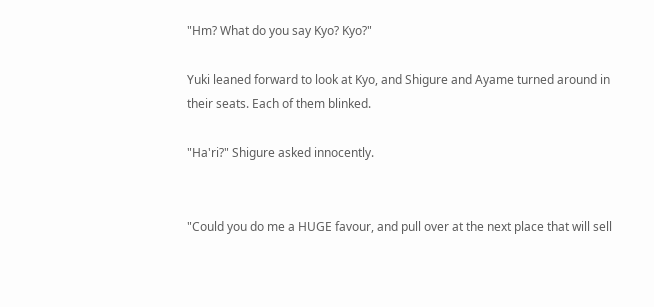"Hm? What do you say Kyo? Kyo?"

Yuki leaned forward to look at Kyo, and Shigure and Ayame turned around in their seats. Each of them blinked.

"Ha'ri?" Shigure asked innocently.


"Could you do me a HUGE favour, and pull over at the next place that will sell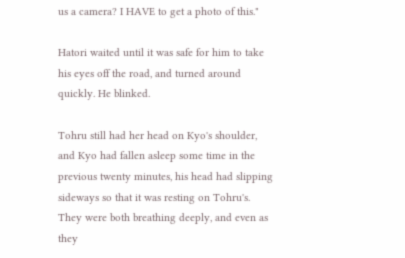us a camera? I HAVE to get a photo of this."

Hatori waited until it was safe for him to take his eyes off the road, and turned around quickly. He blinked.

Tohru still had her head on Kyo's shoulder, and Kyo had fallen asleep some time in the previous twenty minutes, his head had slipping sideways so that it was resting on Tohru's. They were both breathing deeply, and even as they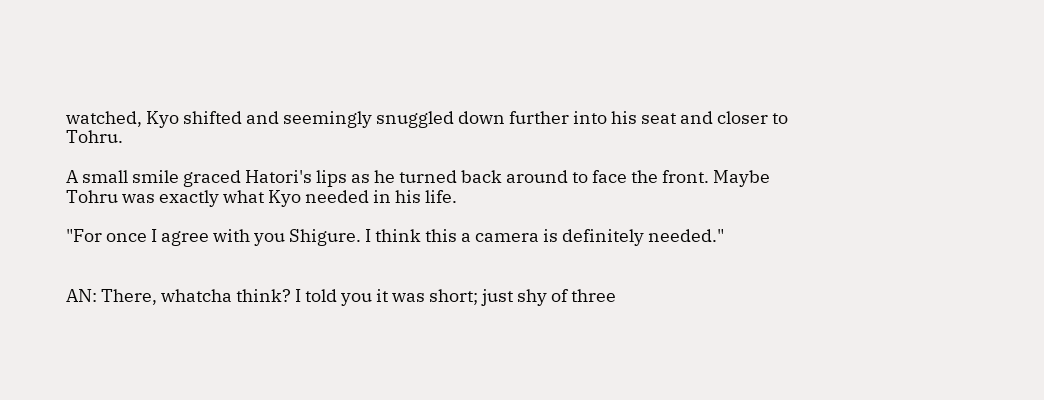watched, Kyo shifted and seemingly snuggled down further into his seat and closer to Tohru.

A small smile graced Hatori's lips as he turned back around to face the front. Maybe Tohru was exactly what Kyo needed in his life.

"For once I agree with you Shigure. I think this a camera is definitely needed."


AN: There, whatcha think? I told you it was short; just shy of three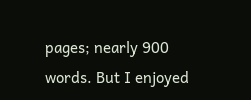pages; nearly 900 words. But I enjoyed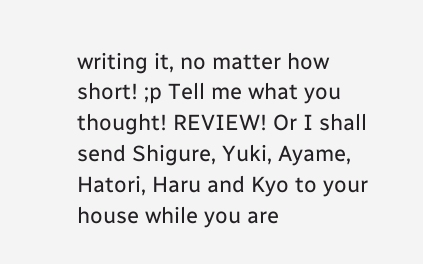writing it, no matter how short! ;p Tell me what you thought! REVIEW! Or I shall send Shigure, Yuki, Ayame, Hatori, Haru and Kyo to your house while you are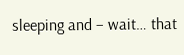sleeping and – wait… that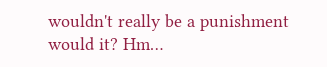wouldn't really be a punishment would it? Hm…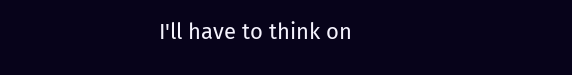I'll have to think on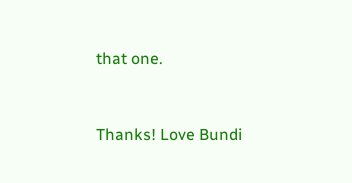that one.


Thanks! Love Bundi